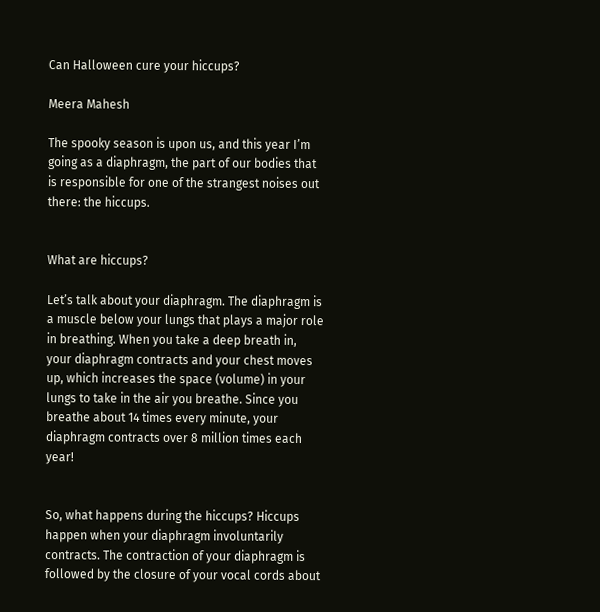Can Halloween cure your hiccups?

Meera Mahesh

The spooky season is upon us, and this year I’m going as a diaphragm, the part of our bodies that is responsible for one of the strangest noises out there: the hiccups.


What are hiccups?

Let’s talk about your diaphragm. The diaphragm is a muscle below your lungs that plays a major role in breathing. When you take a deep breath in, your diaphragm contracts and your chest moves up, which increases the space (volume) in your lungs to take in the air you breathe. Since you breathe about 14 times every minute, your diaphragm contracts over 8 million times each year!


So, what happens during the hiccups? Hiccups happen when your diaphragm involuntarily contracts. The contraction of your diaphragm is followed by the closure of your vocal cords about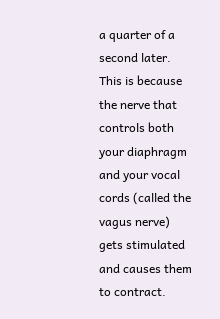a quarter of a second later. This is because the nerve that controls both your diaphragm and your vocal cords (called the vagus nerve) gets stimulated and causes them to contract.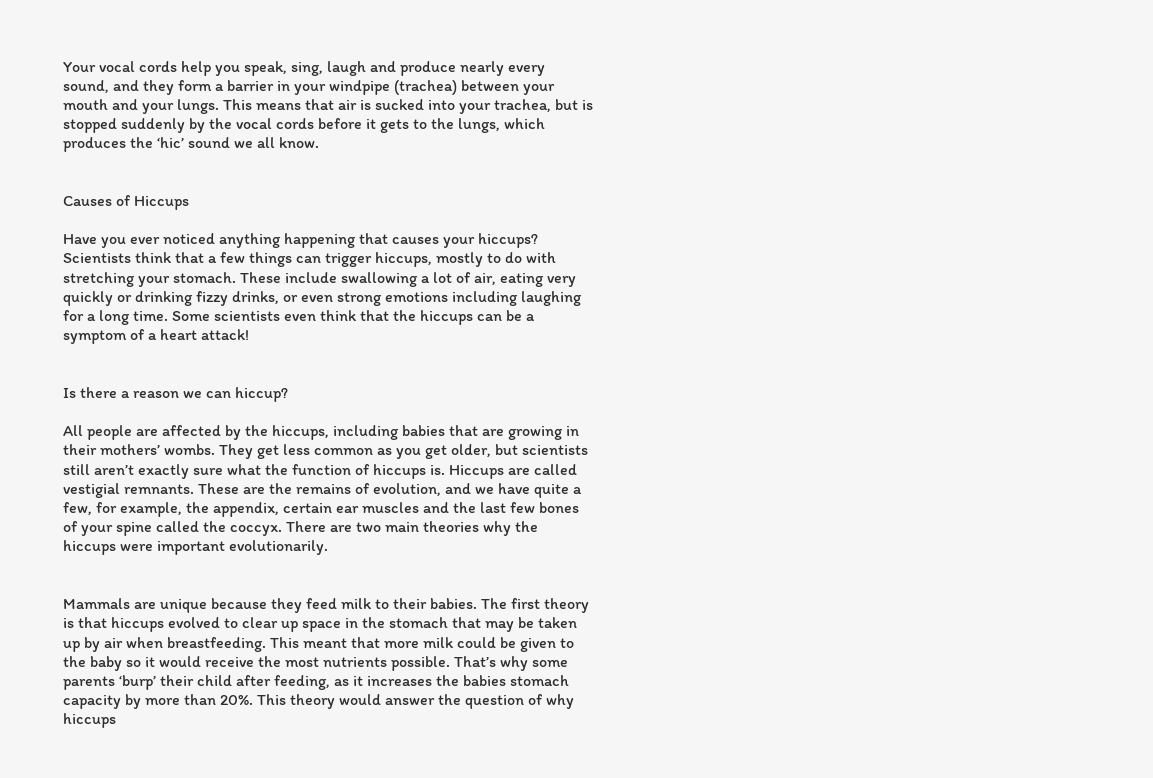Your vocal cords help you speak, sing, laugh and produce nearly every sound, and they form a barrier in your windpipe (trachea) between your mouth and your lungs. This means that air is sucked into your trachea, but is stopped suddenly by the vocal cords before it gets to the lungs, which produces the ‘hic’ sound we all know.


Causes of Hiccups

Have you ever noticed anything happening that causes your hiccups? Scientists think that a few things can trigger hiccups, mostly to do with stretching your stomach. These include swallowing a lot of air, eating very quickly or drinking fizzy drinks, or even strong emotions including laughing for a long time. Some scientists even think that the hiccups can be a symptom of a heart attack!


Is there a reason we can hiccup?

All people are affected by the hiccups, including babies that are growing in their mothers’ wombs. They get less common as you get older, but scientists still aren’t exactly sure what the function of hiccups is. Hiccups are called vestigial remnants. These are the remains of evolution, and we have quite a few, for example, the appendix, certain ear muscles and the last few bones of your spine called the coccyx. There are two main theories why the hiccups were important evolutionarily.


Mammals are unique because they feed milk to their babies. The first theory is that hiccups evolved to clear up space in the stomach that may be taken up by air when breastfeeding. This meant that more milk could be given to the baby so it would receive the most nutrients possible. That’s why some parents ‘burp’ their child after feeding, as it increases the babies stomach capacity by more than 20%. This theory would answer the question of why hiccups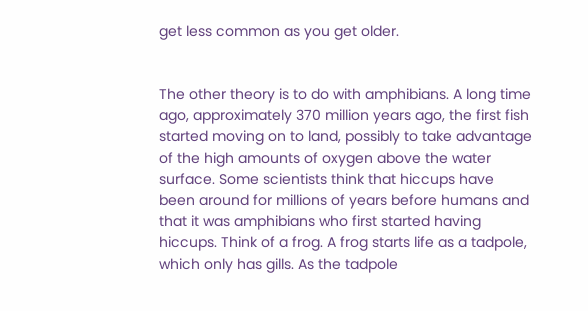get less common as you get older.


The other theory is to do with amphibians. A long time ago, approximately 370 million years ago, the first fish started moving on to land, possibly to take advantage of the high amounts of oxygen above the water surface. Some scientists think that hiccups have been around for millions of years before humans and that it was amphibians who first started having hiccups. Think of a frog. A frog starts life as a tadpole, which only has gills. As the tadpole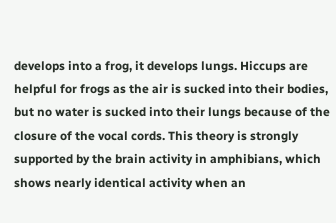develops into a frog, it develops lungs. Hiccups are helpful for frogs as the air is sucked into their bodies, but no water is sucked into their lungs because of the closure of the vocal cords. This theory is strongly supported by the brain activity in amphibians, which shows nearly identical activity when an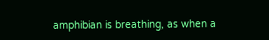amphibian is breathing, as when a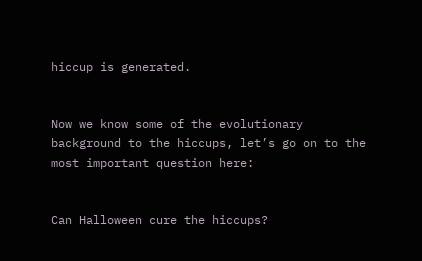hiccup is generated.


Now we know some of the evolutionary background to the hiccups, let’s go on to the most important question here:


Can Halloween cure the hiccups?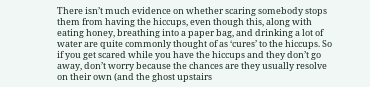There isn’t much evidence on whether scaring somebody stops them from having the hiccups, even though this, along with eating honey, breathing into a paper bag, and drinking a lot of water are quite commonly thought of as ‘cures’ to the hiccups. So if you get scared while you have the hiccups and they don’t go away, don’t worry because the chances are they usually resolve on their own (and the ghost upstairs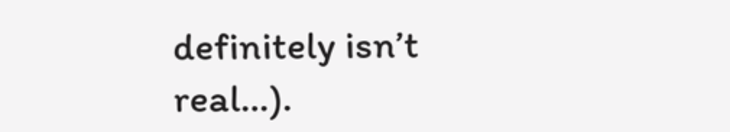definitely isn’t real…).